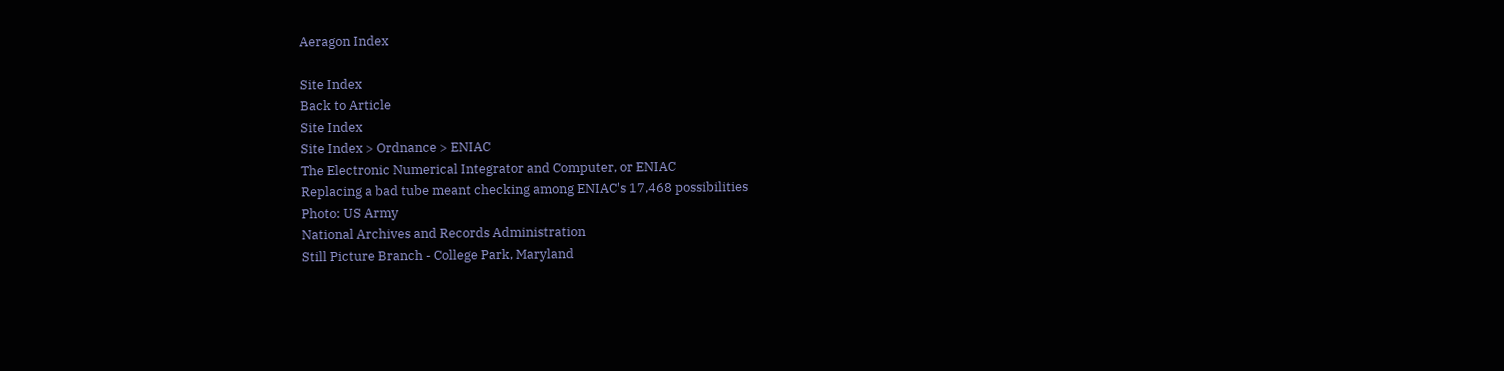Aeragon Index

Site Index
Back to Article
Site Index
Site Index > Ordnance > ENIAC
The Electronic Numerical Integrator and Computer, or ENIAC
Replacing a bad tube meant checking among ENIAC's 17,468 possibilities
Photo: US Army
National Archives and Records Administration
Still Picture Branch - College Park, Maryland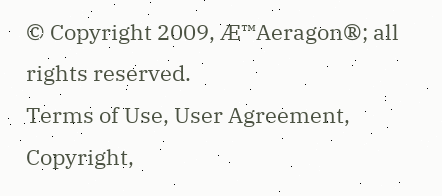© Copyright 2009, Æ™Aeragon®; all rights reserved.
Terms of Use, User Agreement,
Copyright,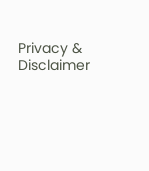Privacy & Disclaimer